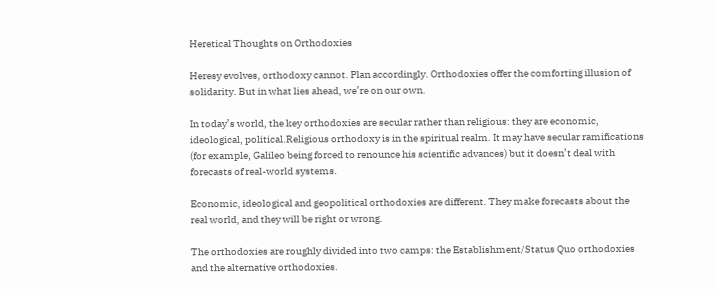Heretical Thoughts on Orthodoxies

Heresy evolves, orthodoxy cannot. Plan accordingly. Orthodoxies offer the comforting illusion of solidarity. But in what lies ahead, we’re on our own.

In today’s world, the key orthodoxies are secular rather than religious: they are economic, ideological, political.Religious orthodoxy is in the spiritual realm. It may have secular ramifications (for example, Galileo being forced to renounce his scientific advances) but it doesn’t deal with forecasts of real-world systems.

Economic, ideological and geopolitical orthodoxies are different. They make forecasts about the real world, and they will be right or wrong.

The orthodoxies are roughly divided into two camps: the Establishment/Status Quo orthodoxies and the alternative orthodoxies.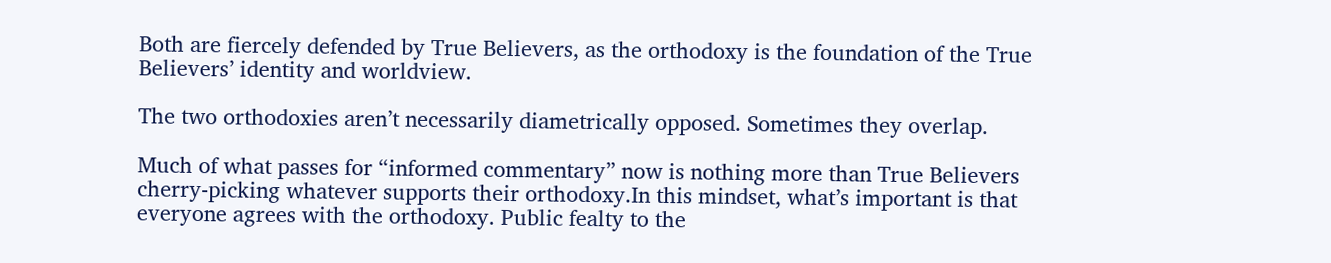Both are fiercely defended by True Believers, as the orthodoxy is the foundation of the True Believers’ identity and worldview.

The two orthodoxies aren’t necessarily diametrically opposed. Sometimes they overlap.

Much of what passes for “informed commentary” now is nothing more than True Believers cherry-picking whatever supports their orthodoxy.In this mindset, what’s important is that everyone agrees with the orthodoxy. Public fealty to the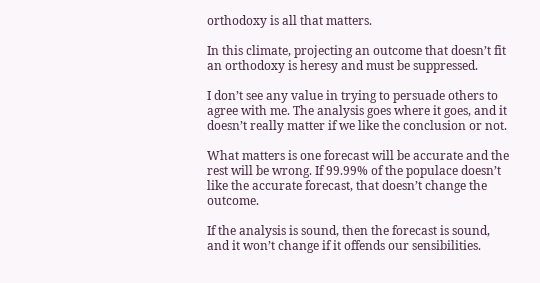orthodoxy is all that matters.

In this climate, projecting an outcome that doesn’t fit an orthodoxy is heresy and must be suppressed.

I don’t see any value in trying to persuade others to agree with me. The analysis goes where it goes, and it doesn’t really matter if we like the conclusion or not.

What matters is one forecast will be accurate and the rest will be wrong. If 99.99% of the populace doesn’t like the accurate forecast, that doesn’t change the outcome.

If the analysis is sound, then the forecast is sound, and it won’t change if it offends our sensibilities.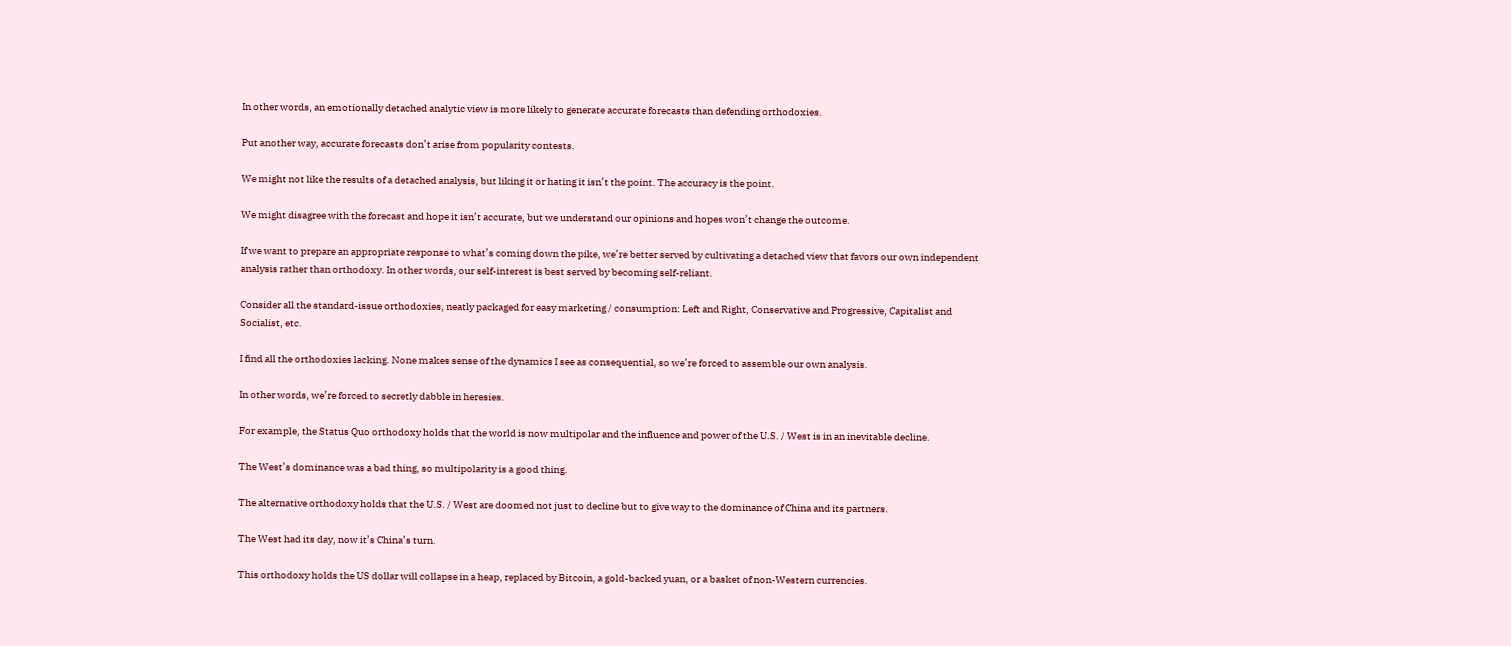In other words, an emotionally detached analytic view is more likely to generate accurate forecasts than defending orthodoxies.

Put another way, accurate forecasts don’t arise from popularity contests.

We might not like the results of a detached analysis, but liking it or hating it isn’t the point. The accuracy is the point.

We might disagree with the forecast and hope it isn’t accurate, but we understand our opinions and hopes won’t change the outcome.

If we want to prepare an appropriate response to what’s coming down the pike, we’re better served by cultivating a detached view that favors our own independent analysis rather than orthodoxy. In other words, our self-interest is best served by becoming self-reliant.

Consider all the standard-issue orthodoxies, neatly packaged for easy marketing / consumption: Left and Right, Conservative and Progressive, Capitalist and Socialist, etc.

I find all the orthodoxies lacking. None makes sense of the dynamics I see as consequential, so we’re forced to assemble our own analysis.

In other words, we’re forced to secretly dabble in heresies.

For example, the Status Quo orthodoxy holds that the world is now multipolar and the influence and power of the U.S. / West is in an inevitable decline.

The West’s dominance was a bad thing, so multipolarity is a good thing.

The alternative orthodoxy holds that the U.S. / West are doomed not just to decline but to give way to the dominance of China and its partners.

The West had its day, now it’s China’s turn.

This orthodoxy holds the US dollar will collapse in a heap, replaced by Bitcoin, a gold-backed yuan, or a basket of non-Western currencies.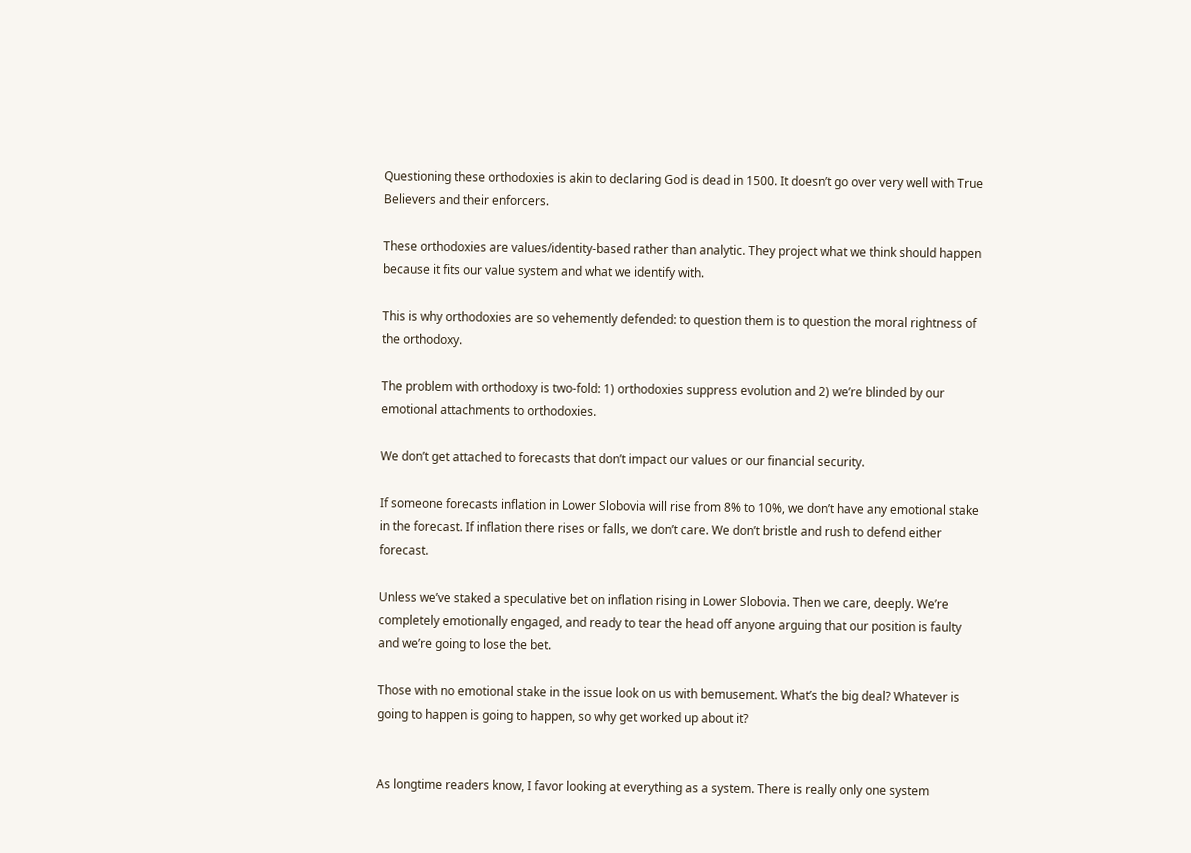Questioning these orthodoxies is akin to declaring God is dead in 1500. It doesn’t go over very well with True Believers and their enforcers.

These orthodoxies are values/identity-based rather than analytic. They project what we think should happen because it fits our value system and what we identify with.

This is why orthodoxies are so vehemently defended: to question them is to question the moral rightness of the orthodoxy.

The problem with orthodoxy is two-fold: 1) orthodoxies suppress evolution and 2) we’re blinded by our emotional attachments to orthodoxies.

We don’t get attached to forecasts that don’t impact our values or our financial security.

If someone forecasts inflation in Lower Slobovia will rise from 8% to 10%, we don’t have any emotional stake in the forecast. If inflation there rises or falls, we don’t care. We don’t bristle and rush to defend either forecast.

Unless we’ve staked a speculative bet on inflation rising in Lower Slobovia. Then we care, deeply. We’re completely emotionally engaged, and ready to tear the head off anyone arguing that our position is faulty and we’re going to lose the bet.

Those with no emotional stake in the issue look on us with bemusement. What’s the big deal? Whatever is going to happen is going to happen, so why get worked up about it?


As longtime readers know, I favor looking at everything as a system. There is really only one system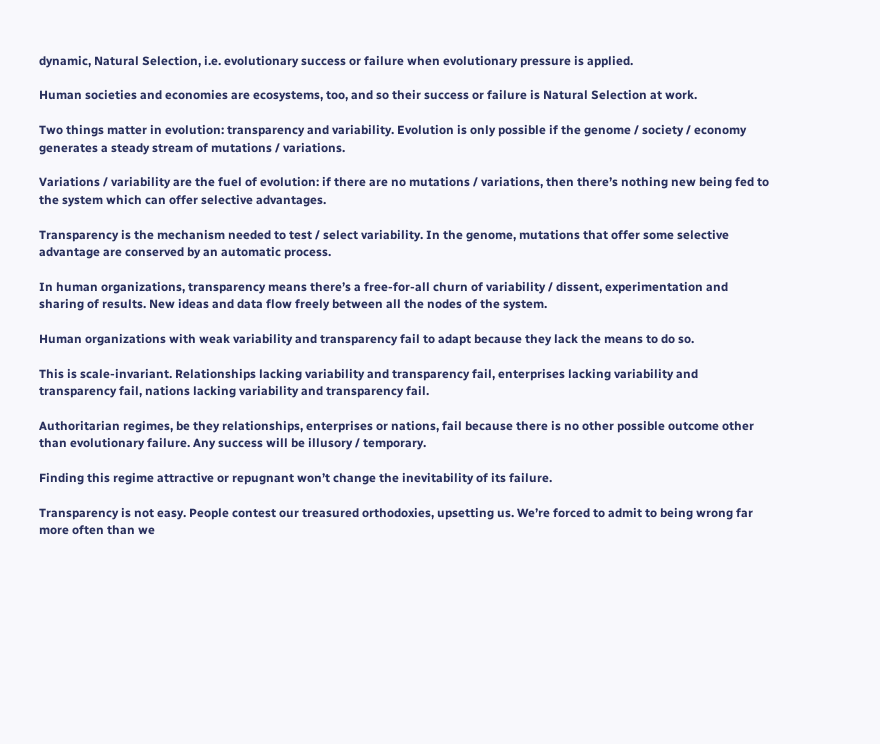dynamic, Natural Selection, i.e. evolutionary success or failure when evolutionary pressure is applied.

Human societies and economies are ecosystems, too, and so their success or failure is Natural Selection at work.

Two things matter in evolution: transparency and variability. Evolution is only possible if the genome / society / economy generates a steady stream of mutations / variations.

Variations / variability are the fuel of evolution: if there are no mutations / variations, then there’s nothing new being fed to the system which can offer selective advantages.

Transparency is the mechanism needed to test / select variability. In the genome, mutations that offer some selective advantage are conserved by an automatic process.

In human organizations, transparency means there’s a free-for-all churn of variability / dissent, experimentation and sharing of results. New ideas and data flow freely between all the nodes of the system.

Human organizations with weak variability and transparency fail to adapt because they lack the means to do so.

This is scale-invariant. Relationships lacking variability and transparency fail, enterprises lacking variability and transparency fail, nations lacking variability and transparency fail.

Authoritarian regimes, be they relationships, enterprises or nations, fail because there is no other possible outcome other than evolutionary failure. Any success will be illusory / temporary.

Finding this regime attractive or repugnant won’t change the inevitability of its failure.

Transparency is not easy. People contest our treasured orthodoxies, upsetting us. We’re forced to admit to being wrong far more often than we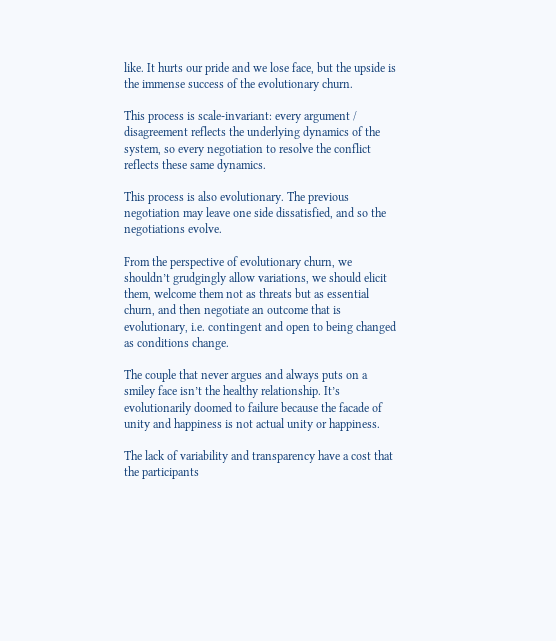like. It hurts our pride and we lose face, but the upside is the immense success of the evolutionary churn.

This process is scale-invariant: every argument / disagreement reflects the underlying dynamics of the system, so every negotiation to resolve the conflict reflects these same dynamics.

This process is also evolutionary. The previous negotiation may leave one side dissatisfied, and so the negotiations evolve.

From the perspective of evolutionary churn, we shouldn’t grudgingly allow variations, we should elicit them, welcome them not as threats but as essential churn, and then negotiate an outcome that is evolutionary, i.e. contingent and open to being changed as conditions change.

The couple that never argues and always puts on a smiley face isn’t the healthy relationship. It’s evolutionarily doomed to failure because the facade of unity and happiness is not actual unity or happiness.

The lack of variability and transparency have a cost that the participants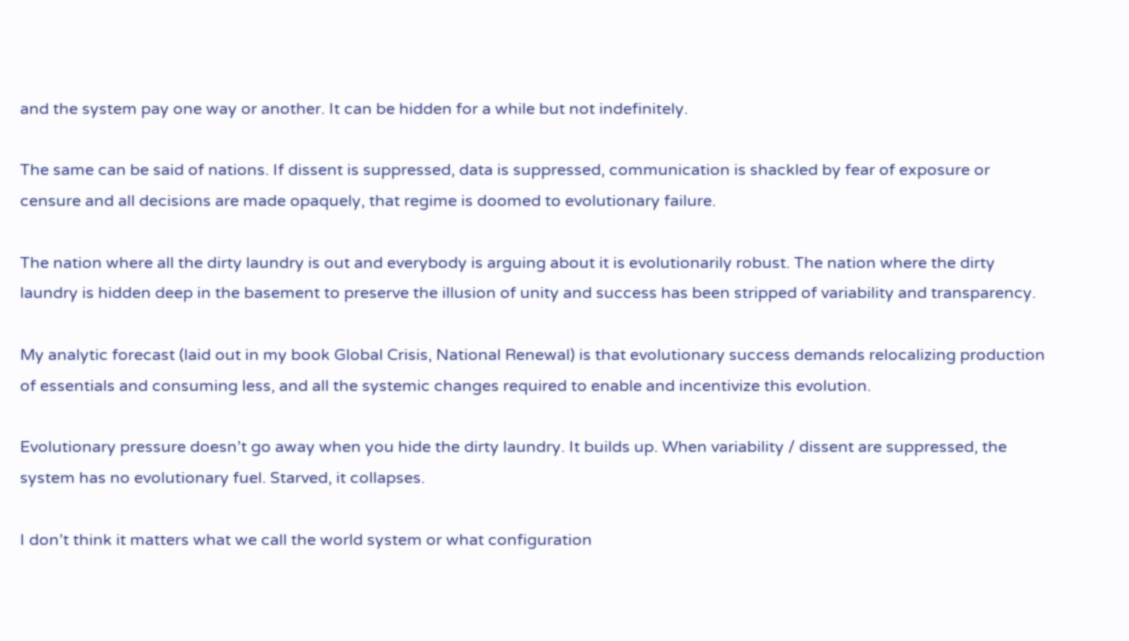and the system pay one way or another. It can be hidden for a while but not indefinitely.

The same can be said of nations. If dissent is suppressed, data is suppressed, communication is shackled by fear of exposure or censure and all decisions are made opaquely, that regime is doomed to evolutionary failure.

The nation where all the dirty laundry is out and everybody is arguing about it is evolutionarily robust. The nation where the dirty laundry is hidden deep in the basement to preserve the illusion of unity and success has been stripped of variability and transparency.

My analytic forecast (laid out in my book Global Crisis, National Renewal) is that evolutionary success demands relocalizing production of essentials and consuming less, and all the systemic changes required to enable and incentivize this evolution.

Evolutionary pressure doesn’t go away when you hide the dirty laundry. It builds up. When variability / dissent are suppressed, the system has no evolutionary fuel. Starved, it collapses.

I don’t think it matters what we call the world system or what configuration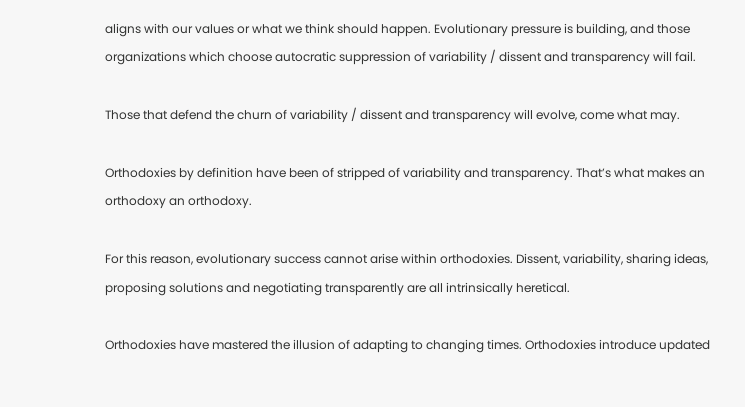aligns with our values or what we think should happen. Evolutionary pressure is building, and those organizations which choose autocratic suppression of variability / dissent and transparency will fail.

Those that defend the churn of variability / dissent and transparency will evolve, come what may.

Orthodoxies by definition have been of stripped of variability and transparency. That’s what makes an orthodoxy an orthodoxy.

For this reason, evolutionary success cannot arise within orthodoxies. Dissent, variability, sharing ideas, proposing solutions and negotiating transparently are all intrinsically heretical.

Orthodoxies have mastered the illusion of adapting to changing times. Orthodoxies introduce updated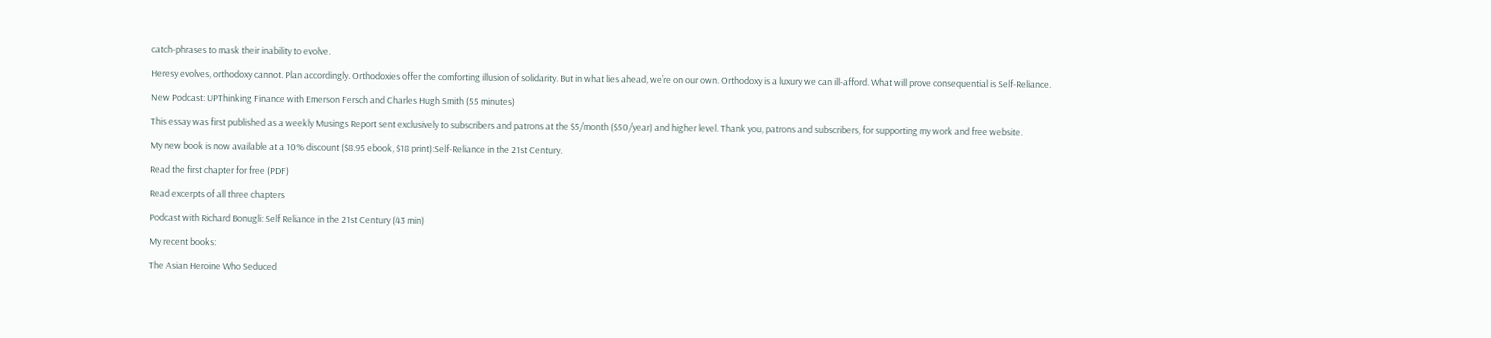catch-phrases to mask their inability to evolve.

Heresy evolves, orthodoxy cannot. Plan accordingly. Orthodoxies offer the comforting illusion of solidarity. But in what lies ahead, we’re on our own. Orthodoxy is a luxury we can ill-afford. What will prove consequential is Self-Reliance.

New Podcast: UPThinking Finance with Emerson Fersch and Charles Hugh Smith (55 minutes)

This essay was first published as a weekly Musings Report sent exclusively to subscribers and patrons at the $5/month ($50/year) and higher level. Thank you, patrons and subscribers, for supporting my work and free website.

My new book is now available at a 10% discount ($8.95 ebook, $18 print):Self-Reliance in the 21st Century.

Read the first chapter for free (PDF)

Read excerpts of all three chapters

Podcast with Richard Bonugli: Self Reliance in the 21st Century (43 min)

My recent books:

The Asian Heroine Who Seduced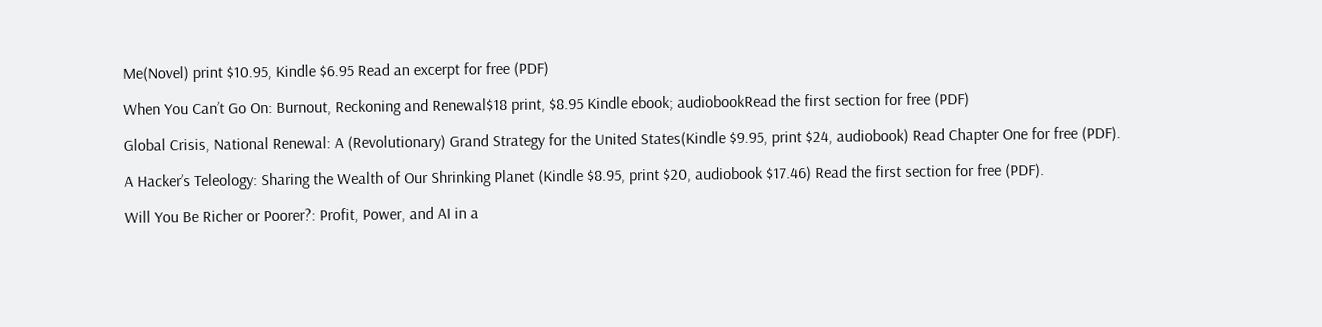Me(Novel) print $10.95, Kindle $6.95 Read an excerpt for free (PDF)

When You Can’t Go On: Burnout, Reckoning and Renewal$18 print, $8.95 Kindle ebook; audiobookRead the first section for free (PDF)

Global Crisis, National Renewal: A (Revolutionary) Grand Strategy for the United States(Kindle $9.95, print $24, audiobook) Read Chapter One for free (PDF).

A Hacker’s Teleology: Sharing the Wealth of Our Shrinking Planet (Kindle $8.95, print $20, audiobook $17.46) Read the first section for free (PDF).

Will You Be Richer or Poorer?: Profit, Power, and AI in a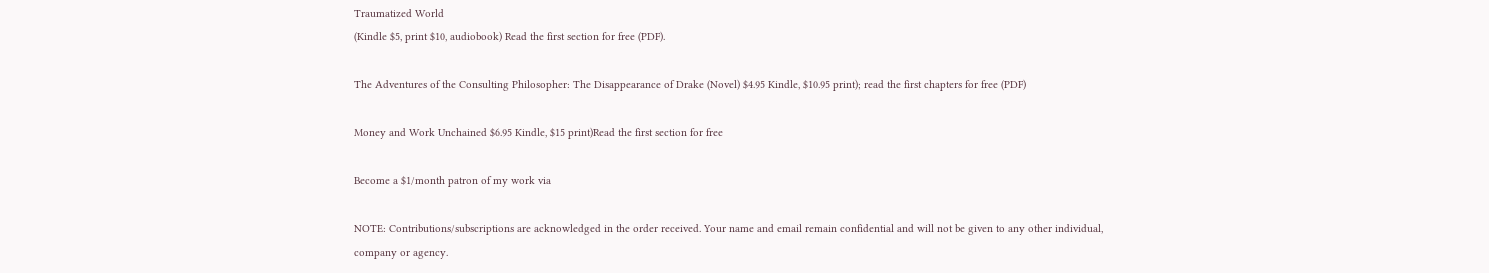Traumatized World
(Kindle $5, print $10, audiobook) Read the first section for free (PDF).

The Adventures of the Consulting Philosopher: The Disappearance of Drake (Novel) $4.95 Kindle, $10.95 print); read the first chapters for free (PDF)

Money and Work Unchained $6.95 Kindle, $15 print)Read the first section for free

Become a $1/month patron of my work via

NOTE: Contributions/subscriptions are acknowledged in the order received. Your name and email remain confidential and will not be given to any other individual, company or agency.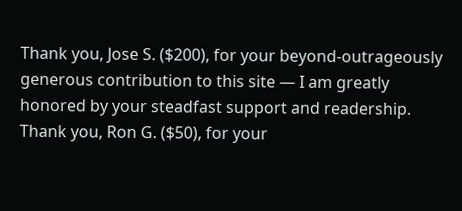Thank you, Jose S. ($200), for your beyond-outrageously generous contribution to this site — I am greatly honored by your steadfast support and readership. Thank you, Ron G. ($50), for your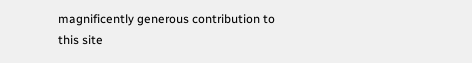magnificently generous contribution to this site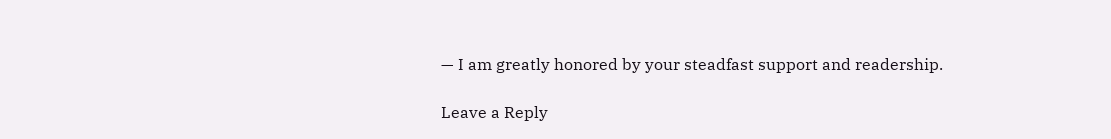— I am greatly honored by your steadfast support and readership.

Leave a Reply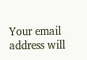Your email address will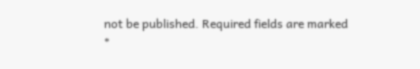not be published. Required fields are marked *